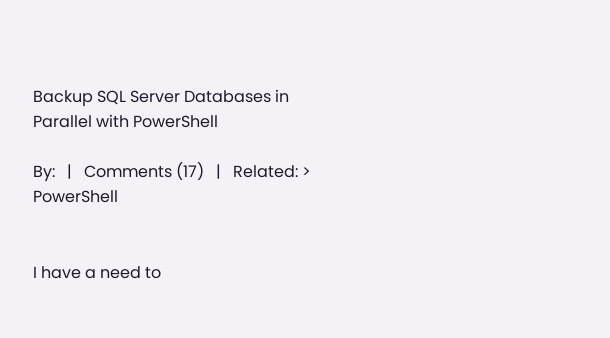Backup SQL Server Databases in Parallel with PowerShell

By:   |   Comments (17)   |   Related: > PowerShell


I have a need to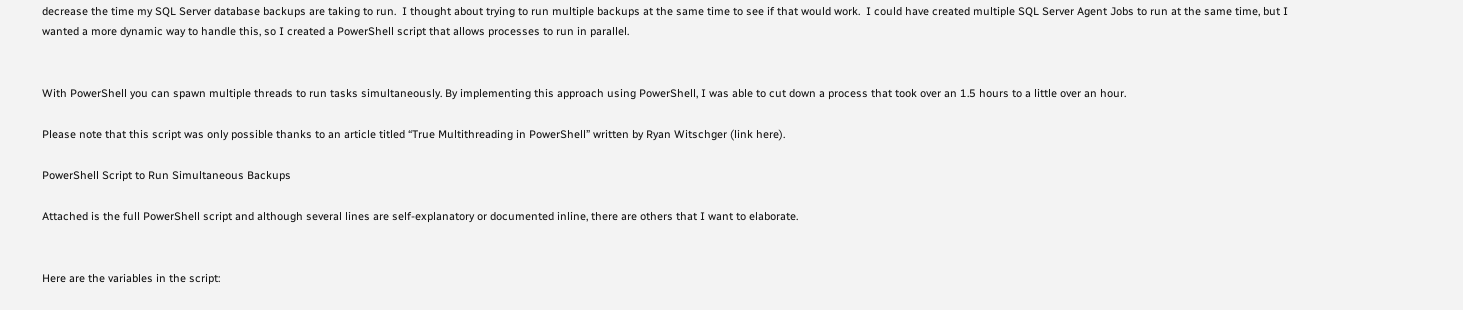decrease the time my SQL Server database backups are taking to run.  I thought about trying to run multiple backups at the same time to see if that would work.  I could have created multiple SQL Server Agent Jobs to run at the same time, but I wanted a more dynamic way to handle this, so I created a PowerShell script that allows processes to run in parallel.


With PowerShell you can spawn multiple threads to run tasks simultaneously. By implementing this approach using PowerShell, I was able to cut down a process that took over an 1.5 hours to a little over an hour.

Please note that this script was only possible thanks to an article titled “True Multithreading in PowerShell” written by Ryan Witschger (link here).

PowerShell Script to Run Simultaneous Backups

Attached is the full PowerShell script and although several lines are self-explanatory or documented inline, there are others that I want to elaborate.


Here are the variables in the script: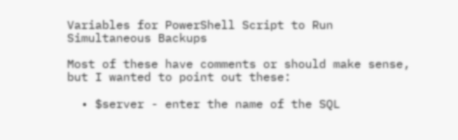Variables for PowerShell Script to Run Simultaneous Backups

Most of these have comments or should make sense, but I wanted to point out these:

  • $server - enter the name of the SQL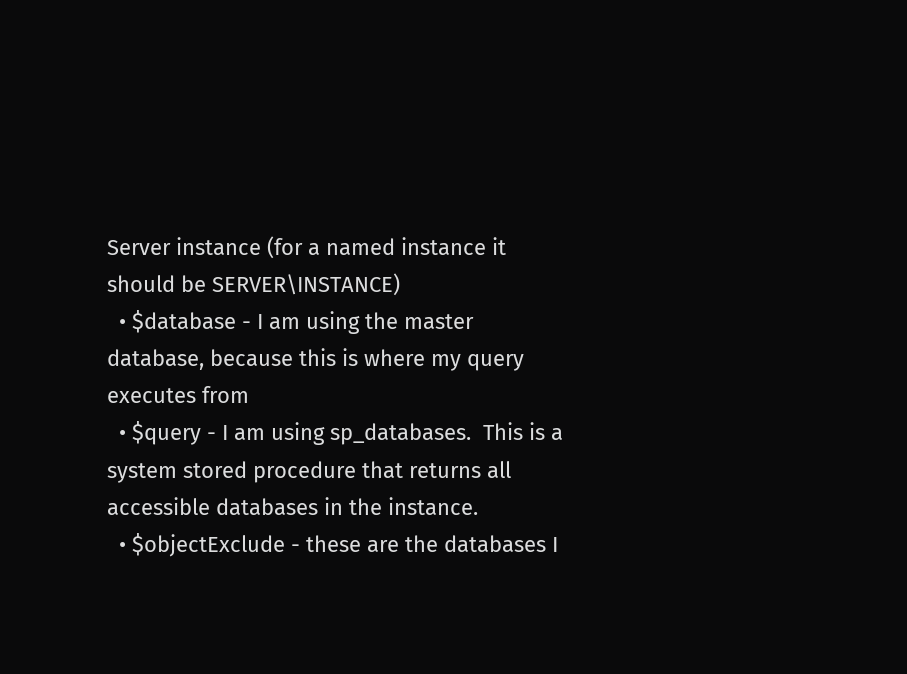Server instance (for a named instance it should be SERVER\INSTANCE)
  • $database - I am using the master database, because this is where my query executes from
  • $query - I am using sp_databases.  This is a system stored procedure that returns all accessible databases in the instance.
  • $objectExclude - these are the databases I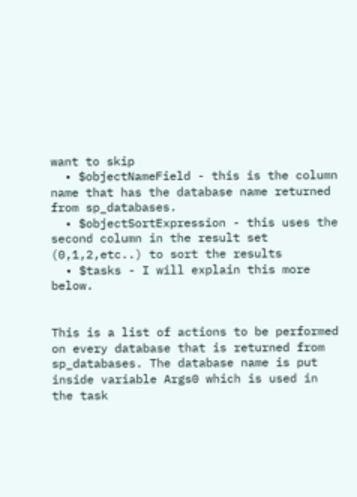want to skip
  • $objectNameField - this is the column name that has the database name returned from sp_databases.
  • $objectSortExpression - this uses the second column in the result set (0,1,2,etc..) to sort the results
  • $tasks - I will explain this more below.


This is a list of actions to be performed on every database that is returned from sp_databases. The database name is put inside variable Args0 which is used in the task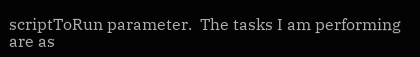scriptToRun parameter.  The tasks I am performing are as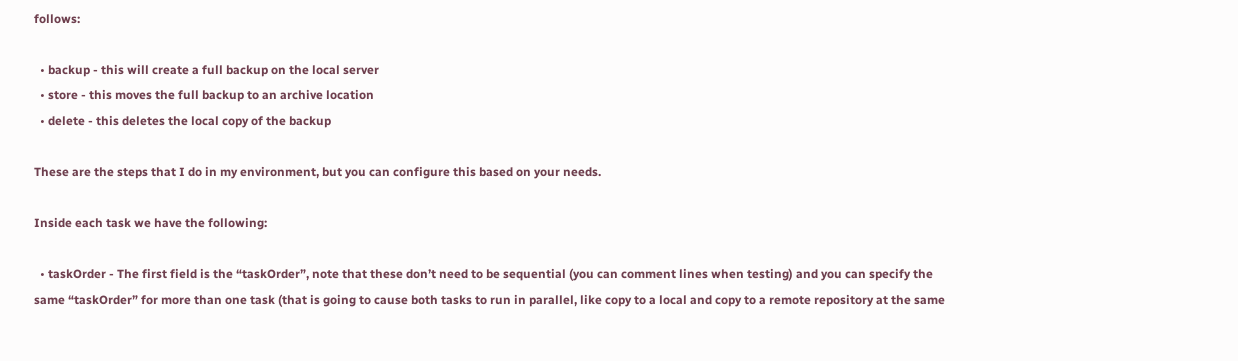follows:

  • backup - this will create a full backup on the local server
  • store - this moves the full backup to an archive location
  • delete - this deletes the local copy of the backup

These are the steps that I do in my environment, but you can configure this based on your needs.

Inside each task we have the following:

  • taskOrder - The first field is the “taskOrder”, note that these don’t need to be sequential (you can comment lines when testing) and you can specify the same “taskOrder” for more than one task (that is going to cause both tasks to run in parallel, like copy to a local and copy to a remote repository at the same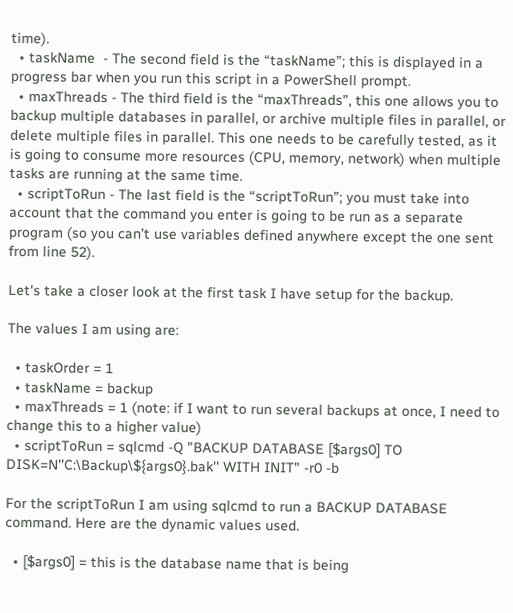time).
  • taskName  - The second field is the “taskName”; this is displayed in a progress bar when you run this script in a PowerShell prompt.
  • maxThreads - The third field is the “maxThreads”, this one allows you to backup multiple databases in parallel, or archive multiple files in parallel, or delete multiple files in parallel. This one needs to be carefully tested, as it is going to consume more resources (CPU, memory, network) when multiple tasks are running at the same time.
  • scriptToRun - The last field is the “scriptToRun”; you must take into account that the command you enter is going to be run as a separate program (so you can’t use variables defined anywhere except the one sent from line 52).

Let's take a closer look at the first task I have setup for the backup.

The values I am using are:

  • taskOrder = 1
  • taskName = backup
  • maxThreads = 1 (note: if I want to run several backups at once, I need to change this to a higher value)
  • scriptToRun = sqlcmd -Q "BACKUP DATABASE [$args0] TO DISK=N''C:\Backup\${args0}.bak'' WITH INIT" -r0 -b

For the scriptToRun I am using sqlcmd to run a BACKUP DATABASE command. Here are the dynamic values used.

  • [$args0] = this is the database name that is being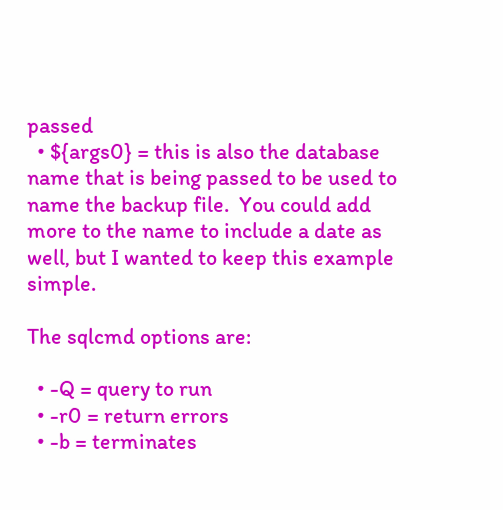passed
  • ${args0} = this is also the database name that is being passed to be used to name the backup file.  You could add more to the name to include a date as well, but I wanted to keep this example simple.

The sqlcmd options are:

  • -Q = query to run
  • -r0 = return errors
  • -b = terminates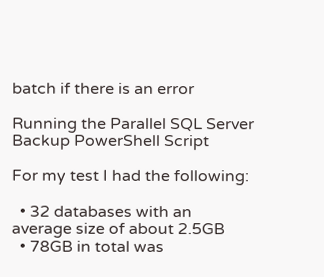batch if there is an error

Running the Parallel SQL Server Backup PowerShell Script

For my test I had the following:

  • 32 databases with an average size of about 2.5GB
  • 78GB in total was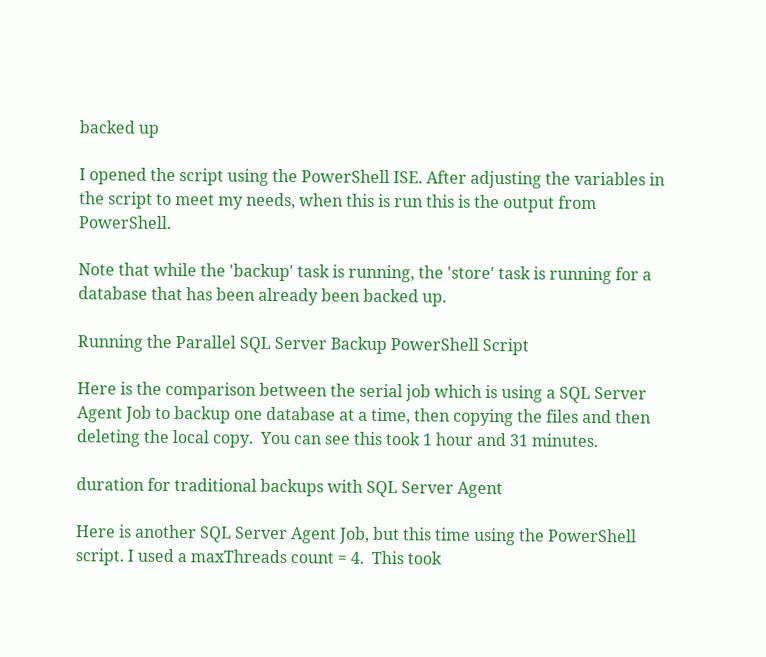backed up

I opened the script using the PowerShell ISE. After adjusting the variables in the script to meet my needs, when this is run this is the output from PowerShell.

Note that while the 'backup' task is running, the 'store' task is running for a database that has been already been backed up.

Running the Parallel SQL Server Backup PowerShell Script

Here is the comparison between the serial job which is using a SQL Server Agent Job to backup one database at a time, then copying the files and then deleting the local copy.  You can see this took 1 hour and 31 minutes.

duration for traditional backups with SQL Server Agent

Here is another SQL Server Agent Job, but this time using the PowerShell script. I used a maxThreads count = 4.  This took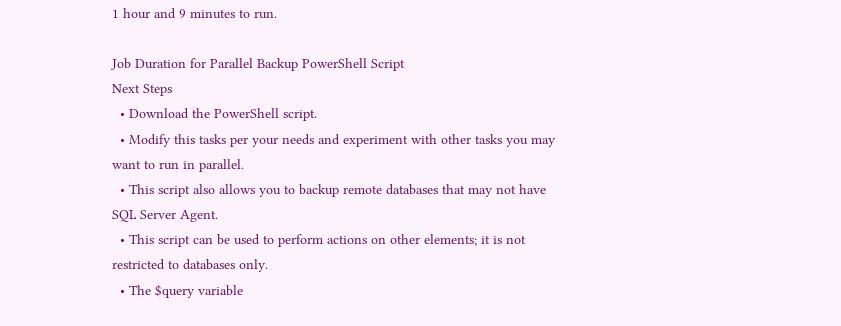1 hour and 9 minutes to run.

Job Duration for Parallel Backup PowerShell Script
Next Steps
  • Download the PowerShell script.
  • Modify this tasks per your needs and experiment with other tasks you may want to run in parallel.
  • This script also allows you to backup remote databases that may not have SQL Server Agent.
  • This script can be used to perform actions on other elements; it is not restricted to databases only.
  • The $query variable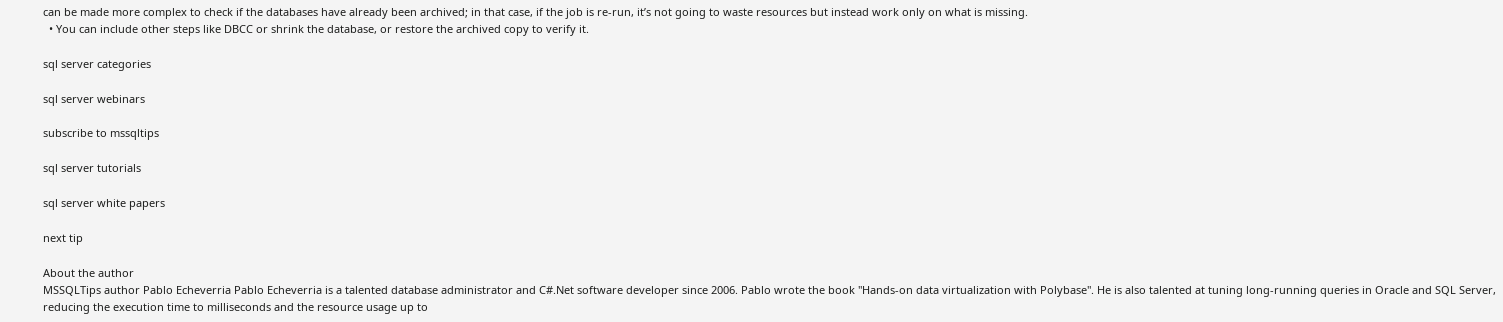can be made more complex to check if the databases have already been archived; in that case, if the job is re-run, it’s not going to waste resources but instead work only on what is missing.
  • You can include other steps like DBCC or shrink the database, or restore the archived copy to verify it.

sql server categories

sql server webinars

subscribe to mssqltips

sql server tutorials

sql server white papers

next tip

About the author
MSSQLTips author Pablo Echeverria Pablo Echeverria is a talented database administrator and C#.Net software developer since 2006. Pablo wrote the book "Hands-on data virtualization with Polybase". He is also talented at tuning long-running queries in Oracle and SQL Server, reducing the execution time to milliseconds and the resource usage up to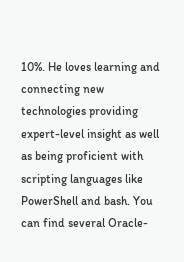10%. He loves learning and connecting new technologies providing expert-level insight as well as being proficient with scripting languages like PowerShell and bash. You can find several Oracle-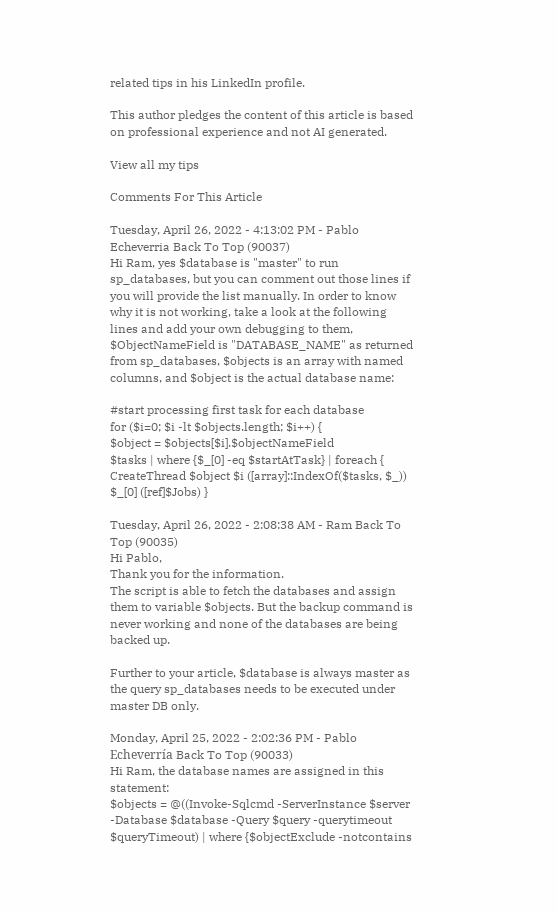related tips in his LinkedIn profile.

This author pledges the content of this article is based on professional experience and not AI generated.

View all my tips

Comments For This Article

Tuesday, April 26, 2022 - 4:13:02 PM - Pablo Echeverria Back To Top (90037)
Hi Ram, yes $database is "master" to run sp_databases, but you can comment out those lines if you will provide the list manually. In order to know why it is not working, take a look at the following lines and add your own debugging to them, $ObjectNameField is "DATABASE_NAME" as returned from sp_databases, $objects is an array with named columns, and $object is the actual database name:

#start processing first task for each database
for ($i=0; $i -lt $objects.length; $i++) {
$object = $objects[$i].$objectNameField
$tasks | where {$_[0] -eq $startAtTask} | foreach { CreateThread $object $i ([array]::IndexOf($tasks, $_)) $_[0] ([ref]$Jobs) }

Tuesday, April 26, 2022 - 2:08:38 AM - Ram Back To Top (90035)
Hi Pablo,
Thank you for the information.
The script is able to fetch the databases and assign them to variable $objects. But the backup command is never working and none of the databases are being backed up.

Further to your article, $database is always master as the query sp_databases needs to be executed under master DB only.

Monday, April 25, 2022 - 2:02:36 PM - Pablo Echeverría Back To Top (90033)
Hi Ram, the database names are assigned in this statement:
$objects = @((Invoke-Sqlcmd -ServerInstance $server -Database $database -Query $query -querytimeout $queryTimeout) | where {$objectExclude -notcontains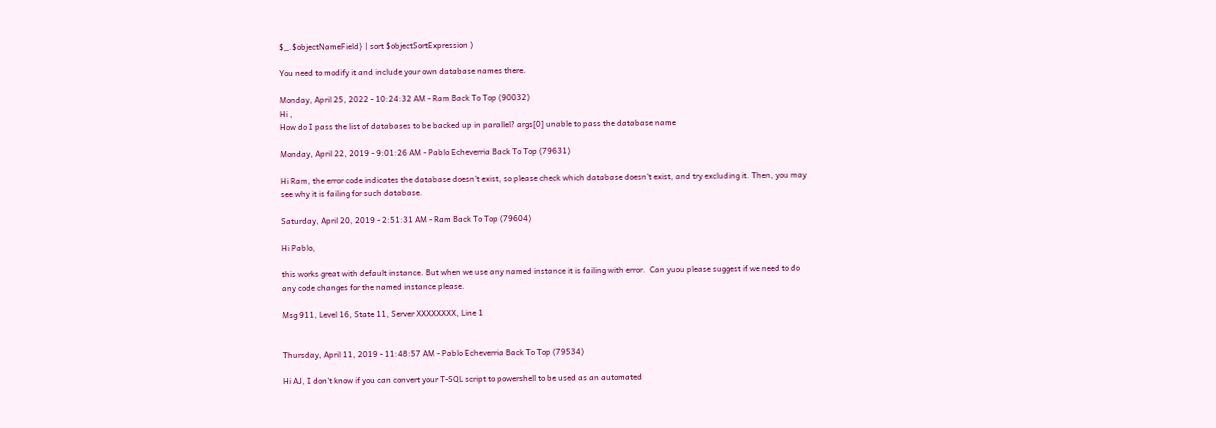$_.$objectNameField} | sort $objectSortExpression )

You need to modify it and include your own database names there.

Monday, April 25, 2022 - 10:24:32 AM - Ram Back To Top (90032)
Hi ,
How do I pass the list of databases to be backed up in parallel? args[0] unable to pass the database name

Monday, April 22, 2019 - 9:01:26 AM - Pablo Echeverria Back To Top (79631)

Hi Ram, the error code indicates the database doesn't exist, so please check which database doesn't exist, and try excluding it. Then, you may see why it is failing for such database.

Saturday, April 20, 2019 - 2:51:31 AM - Ram Back To Top (79604)

Hi Pablo,

this works great with default instance. But when we use any named instance it is failing with error.  Can yuou please suggest if we need to do any code changes for the named instance please.

Msg 911, Level 16, State 11, Server XXXXXXXX, Line 1


Thursday, April 11, 2019 - 11:48:57 AM - Pablo Echeverria Back To Top (79534)

Hi AJ, I don't know if you can convert your T-SQL script to powershell to be used as an automated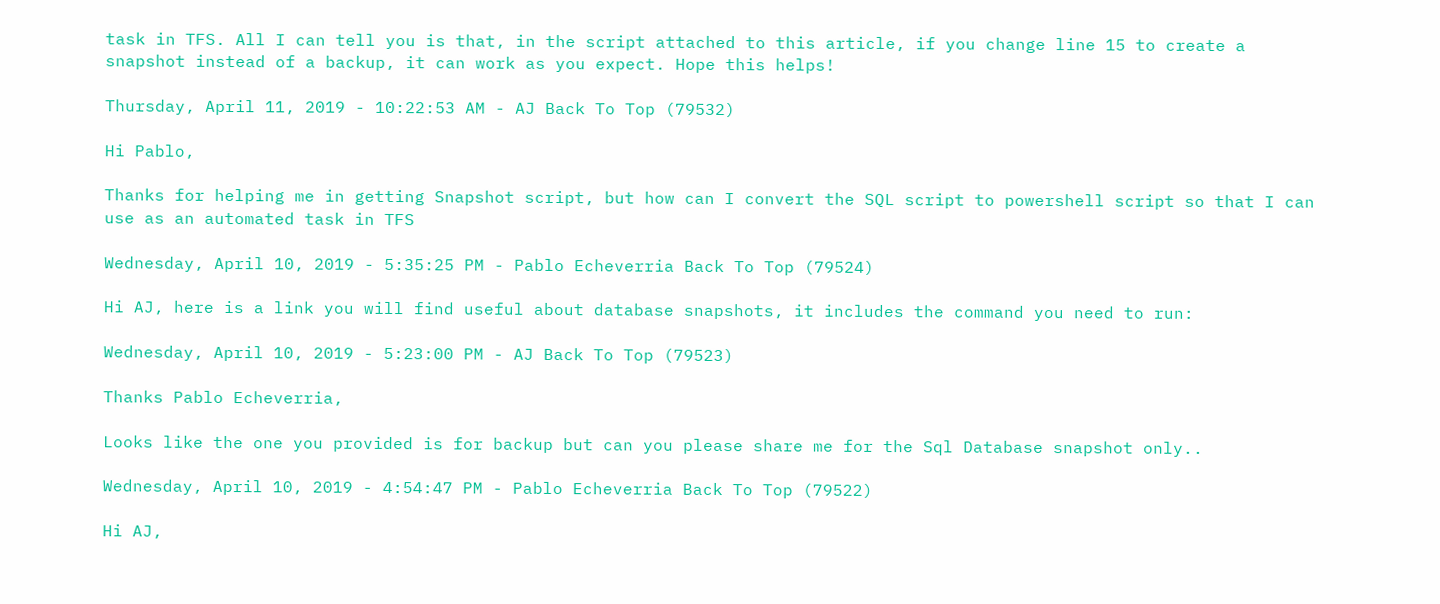task in TFS. All I can tell you is that, in the script attached to this article, if you change line 15 to create a snapshot instead of a backup, it can work as you expect. Hope this helps!

Thursday, April 11, 2019 - 10:22:53 AM - AJ Back To Top (79532)

Hi Pablo,

Thanks for helping me in getting Snapshot script, but how can I convert the SQL script to powershell script so that I can use as an automated task in TFS

Wednesday, April 10, 2019 - 5:35:25 PM - Pablo Echeverria Back To Top (79524)

Hi AJ, here is a link you will find useful about database snapshots, it includes the command you need to run:

Wednesday, April 10, 2019 - 5:23:00 PM - AJ Back To Top (79523)

Thanks Pablo Echeverria,

Looks like the one you provided is for backup but can you please share me for the Sql Database snapshot only..

Wednesday, April 10, 2019 - 4:54:47 PM - Pablo Echeverria Back To Top (79522)

Hi AJ,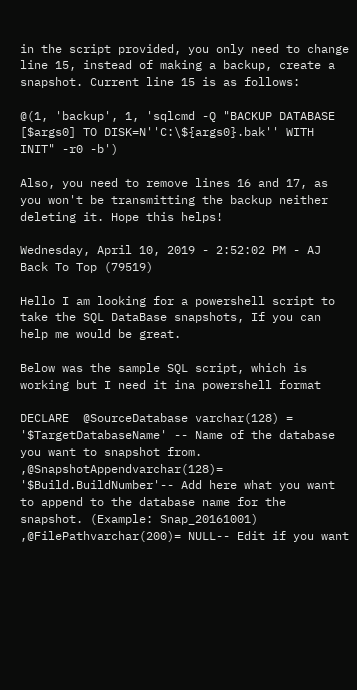in the script provided, you only need to change line 15, instead of making a backup, create a snapshot. Current line 15 is as follows:

@(1, 'backup', 1, 'sqlcmd -Q "BACKUP DATABASE [$args0] TO DISK=N''C:\${args0}.bak'' WITH INIT" -r0 -b')

Also, you need to remove lines 16 and 17, as you won't be transmitting the backup neither deleting it. Hope this helps!

Wednesday, April 10, 2019 - 2:52:02 PM - AJ Back To Top (79519)

Hello I am looking for a powershell script to take the SQL DataBase snapshots, If you can help me would be great.

Below was the sample SQL script, which is working but I need it ina powershell format

DECLARE  @SourceDatabase varchar(128) = '$TargetDatabaseName' -- Name of the database you want to snapshot from.
,@SnapshotAppendvarchar(128)= '$Build.BuildNumber'-- Add here what you want to append to the database name for the snapshot. (Example: Snap_20161001)
,@FilePathvarchar(200)= NULL-- Edit if you want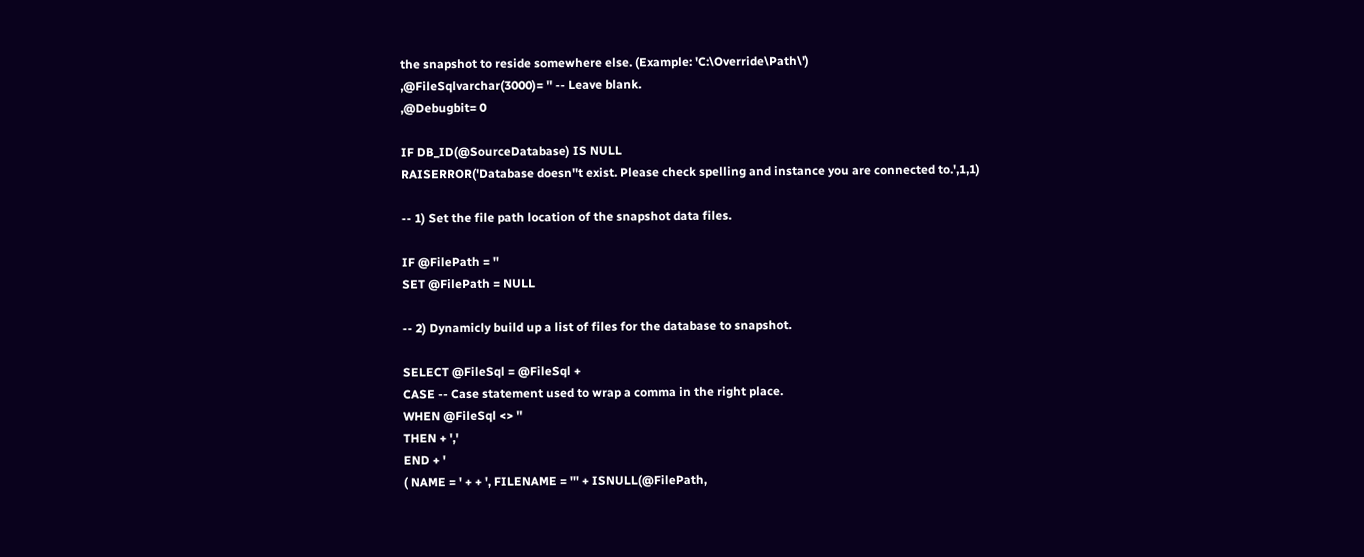the snapshot to reside somewhere else. (Example: 'C:\Override\Path\')
,@FileSqlvarchar(3000)= '' -- Leave blank.
,@Debugbit= 0

IF DB_ID(@SourceDatabase) IS NULL
RAISERROR('Database doesn''t exist. Please check spelling and instance you are connected to.',1,1)

-- 1) Set the file path location of the snapshot data files.

IF @FilePath = ''
SET @FilePath = NULL

-- 2) Dynamicly build up a list of files for the database to snapshot.

SELECT @FileSql = @FileSql +
CASE -- Case statement used to wrap a comma in the right place.
WHEN @FileSql <> ''
THEN + ','
END + '
( NAME = ' + + ', FILENAME = ''' + ISNULL(@FilePath,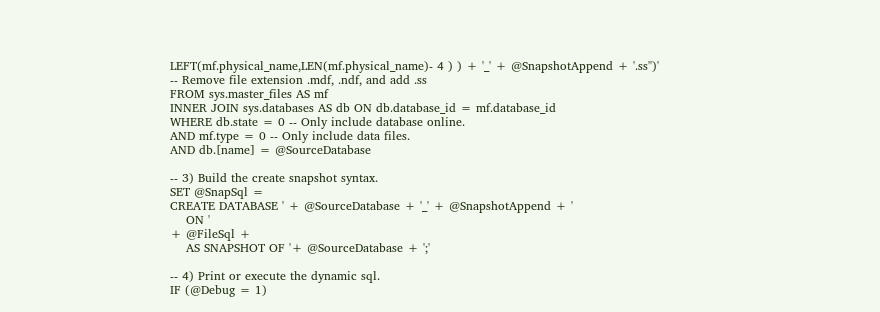LEFT(mf.physical_name,LEN(mf.physical_name)- 4 ) ) + '_' + @SnapshotAppend + '.ss'')'
-- Remove file extension .mdf, .ndf, and add .ss
FROM sys.master_files AS mf
INNER JOIN sys.databases AS db ON db.database_id = mf.database_id
WHERE db.state = 0 -- Only include database online.
AND mf.type = 0 -- Only include data files.
AND db.[name] = @SourceDatabase

-- 3) Build the create snapshot syntax.
SET @SnapSql =
CREATE DATABASE ' + @SourceDatabase + '_' + @SnapshotAppend + '
    ON '
+ @FileSql +
    AS SNAPSHOT OF '+ @SourceDatabase + ';'

-- 4) Print or execute the dynamic sql.
IF (@Debug = 1)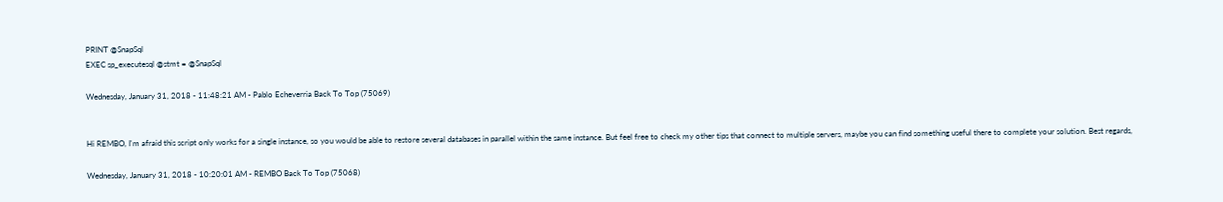PRINT @SnapSql
EXEC sp_executesql @stmt = @SnapSql

Wednesday, January 31, 2018 - 11:48:21 AM - Pablo Echeverria Back To Top (75069)


Hi REMBO, I'm afraid this script only works for a single instance, so you would be able to restore several databases in parallel within the same instance. But feel free to check my other tips that connect to multiple servers, maybe you can find something useful there to complete your solution. Best regards,

Wednesday, January 31, 2018 - 10:20:01 AM - REMBO Back To Top (75068)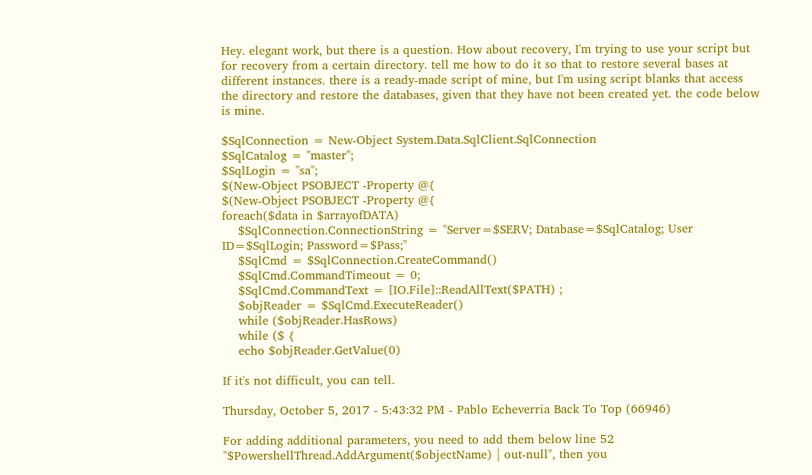Hey. elegant work, but there is a question. How about recovery, I'm trying to use your script but for recovery from a certain directory. tell me how to do it so that to restore several bases at different instances. there is a ready-made script of mine, but I'm using script blanks that access the directory and restore the databases, given that they have not been created yet. the code below is mine.

$SqlConnection = New-Object System.Data.SqlClient.SqlConnection
$SqlCatalog = "master";
$SqlLogin = "sa";
$(New-Object PSOBJECT -Property @{
$(New-Object PSOBJECT -Property @{
foreach($data in $arrayofDATA)
    $SqlConnection.ConnectionString = "Server=$SERV; Database=$SqlCatalog; User ID=$SqlLogin; Password=$Pass;"
    $SqlCmd = $SqlConnection.CreateCommand()
    $SqlCmd.CommandTimeout = 0;
    $SqlCmd.CommandText = [IO.File]::ReadAllText($PATH) ;
    $objReader = $SqlCmd.ExecuteReader()
    while ($objReader.HasRows)
    while ($ {
    echo $objReader.GetValue(0)

If it's not difficult, you can tell.

Thursday, October 5, 2017 - 5:43:32 PM - Pablo Echeverria Back To Top (66946)

For adding additional parameters, you need to add them below line 52 "$PowershellThread.AddArgument($objectName) | out-null", then you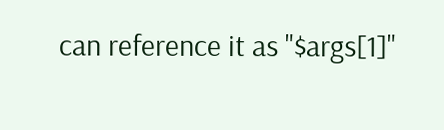can reference it as "$args[1]"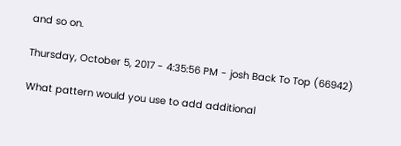and so on.

Thursday, October 5, 2017 - 4:35:56 PM - josh Back To Top (66942)

What pattern would you use to add additional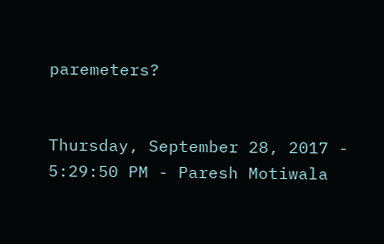paremeters?


Thursday, September 28, 2017 - 5:29:50 PM - Paresh Motiwala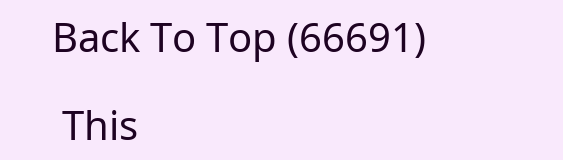Back To Top (66691)

 This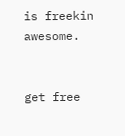is freekin awesome.


get free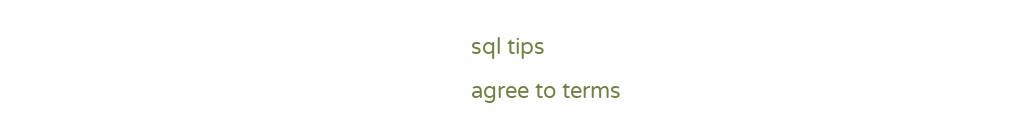sql tips
agree to terms